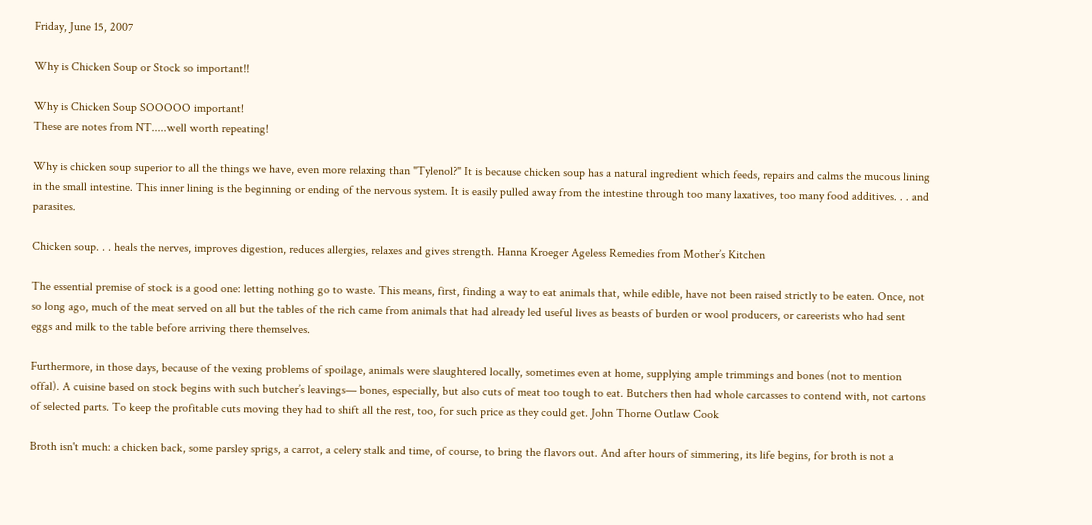Friday, June 15, 2007

Why is Chicken Soup or Stock so important!!

Why is Chicken Soup SOOOOO important!
These are notes from NT.....well worth repeating!

Why is chicken soup superior to all the things we have, even more relaxing than "Tylenol?" It is because chicken soup has a natural ingredient which feeds, repairs and calms the mucous lining in the small intestine. This inner lining is the beginning or ending of the nervous system. It is easily pulled away from the intestine through too many laxatives, too many food additives. . . and parasites.

Chicken soup. . . heals the nerves, improves digestion, reduces allergies, relaxes and gives strength. Hanna Kroeger Ageless Remedies from Mother’s Kitchen

The essential premise of stock is a good one: letting nothing go to waste. This means, first, finding a way to eat animals that, while edible, have not been raised strictly to be eaten. Once, not so long ago, much of the meat served on all but the tables of the rich came from animals that had already led useful lives as beasts of burden or wool producers, or careerists who had sent eggs and milk to the table before arriving there themselves.

Furthermore, in those days, because of the vexing problems of spoilage, animals were slaughtered locally, sometimes even at home, supplying ample trimmings and bones (not to mention offal). A cuisine based on stock begins with such butcher’s leavings— bones, especially, but also cuts of meat too tough to eat. Butchers then had whole carcasses to contend with, not cartons of selected parts. To keep the profitable cuts moving they had to shift all the rest, too, for such price as they could get. John Thorne Outlaw Cook

Broth isn't much: a chicken back, some parsley sprigs, a carrot, a celery stalk and time, of course, to bring the flavors out. And after hours of simmering, its life begins, for broth is not a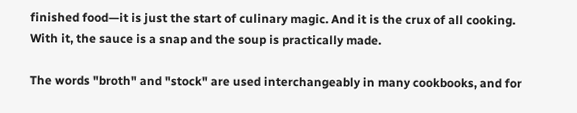finished food—it is just the start of culinary magic. And it is the crux of all cooking. With it, the sauce is a snap and the soup is practically made.

The words "broth" and "stock" are used interchangeably in many cookbooks, and for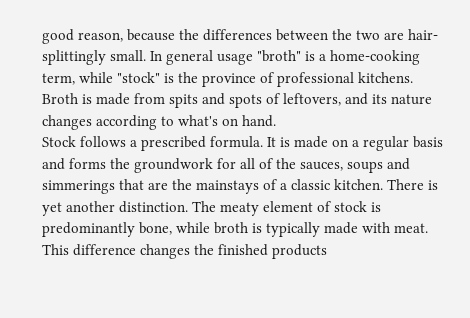good reason, because the differences between the two are hair-splittingly small. In general usage "broth" is a home-cooking term, while "stock" is the province of professional kitchens. Broth is made from spits and spots of leftovers, and its nature changes according to what's on hand.
Stock follows a prescribed formula. It is made on a regular basis and forms the groundwork for all of the sauces, soups and simmerings that are the mainstays of a classic kitchen. There is yet another distinction. The meaty element of stock is predominantly bone, while broth is typically made with meat. This difference changes the finished products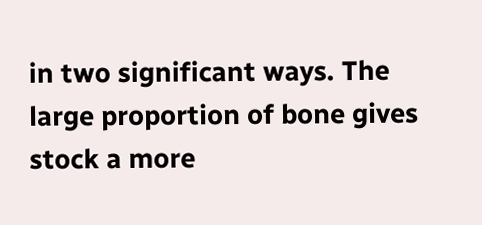in two significant ways. The large proportion of bone gives stock a more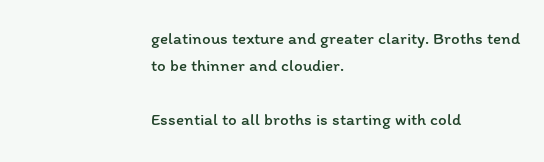gelatinous texture and greater clarity. Broths tend to be thinner and cloudier.

Essential to all broths is starting with cold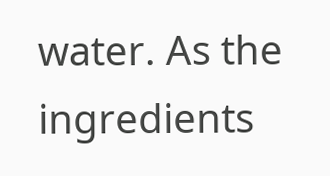water. As the ingredients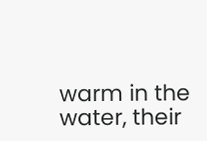warm in the water, their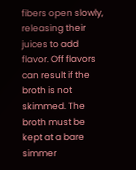fibers open slowly, releasing their juices to add flavor. Off flavors can result if the broth is not skimmed. The broth must be kept at a bare simmer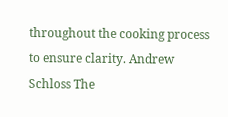throughout the cooking process to ensure clarity. Andrew Schloss The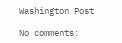Washington Post

No comments: